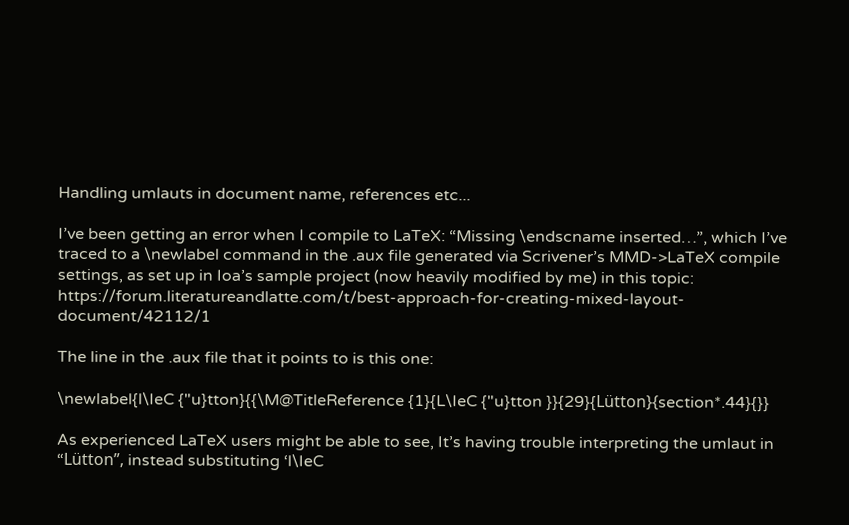Handling umlauts in document name, references etc...

I’ve been getting an error when I compile to LaTeX: “Missing \endscname inserted…”, which I’ve traced to a \newlabel command in the .aux file generated via Scrivener’s MMD->LaTeX compile settings, as set up in Ioa’s sample project (now heavily modified by me) in this topic: https://forum.literatureandlatte.com/t/best-approach-for-creating-mixed-layout-document/42112/1

The line in the .aux file that it points to is this one:

\newlabel{l\IeC {"u}tton}{{\M@TitleReference {1}{L\IeC {"u}tton }}{29}{Lütton}{section*.44}{}}

As experienced LaTeX users might be able to see, It’s having trouble interpreting the umlaut in “Lütton”, instead substituting ‘l\IeC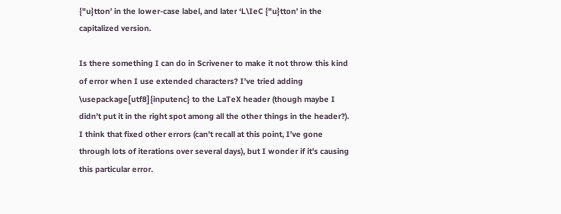{"u}tton’ in the lower-case label, and later ‘L\IeC {"u}tton’ in the capitalized version.

Is there something I can do in Scrivener to make it not throw this kind of error when I use extended characters? I’ve tried adding \usepackage[utf8]{inputenc} to the LaTeX header (though maybe I didn’t put it in the right spot among all the other things in the header?). I think that fixed other errors (can’t recall at this point, I’ve gone through lots of iterations over several days), but I wonder if it’s causing this particular error.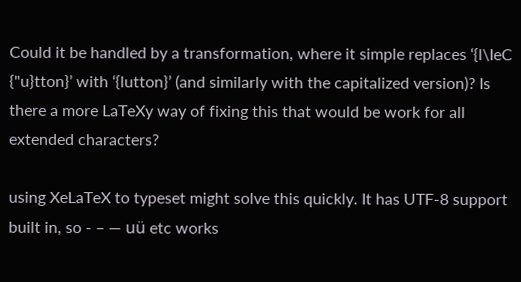Could it be handled by a transformation, where it simple replaces ‘{l\IeC {"u}tton}’ with ‘{lutton}’ (and similarly with the capitalized version)? Is there a more LaTeXy way of fixing this that would be work for all extended characters?

using XeLaTeX to typeset might solve this quickly. It has UTF-8 support built in, so - – — uü etc works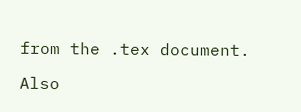from the .tex document.

Also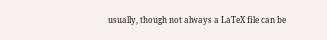usually, though not always a LaTeX file can be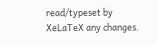read/typeset by XeLaTeX any changes.